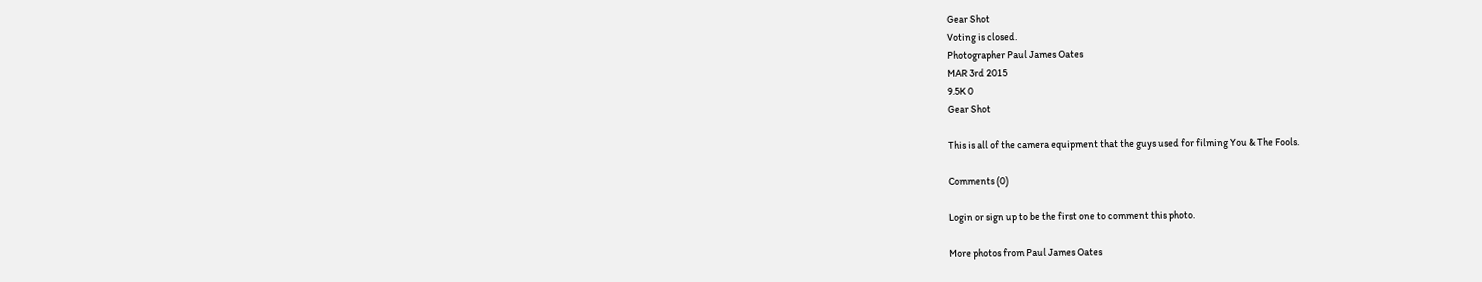Gear Shot
Voting is closed.
Photographer Paul James Oates
MAR 3rd 2015
9.5K 0
Gear Shot

This is all of the camera equipment that the guys used for filming You & The Fools.

Comments (0)

Login or sign up to be the first one to comment this photo.

More photos from Paul James Oates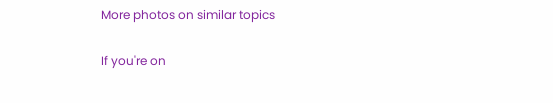More photos on similar topics

If you're on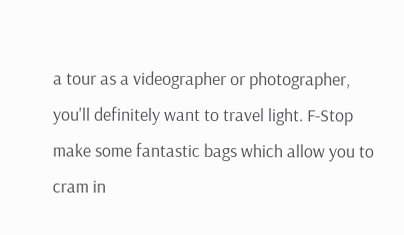a tour as a videographer or photographer, you'll definitely want to travel light. F-Stop make some fantastic bags which allow you to cram in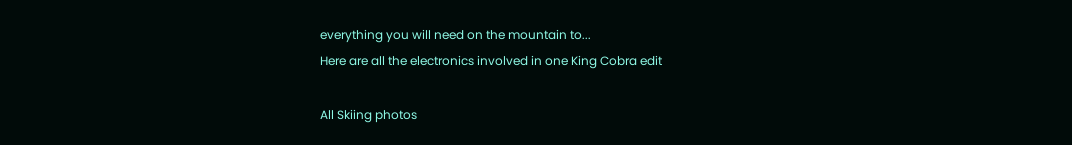everything you will need on the mountain to...
Here are all the electronics involved in one King Cobra edit

All Skiing photos